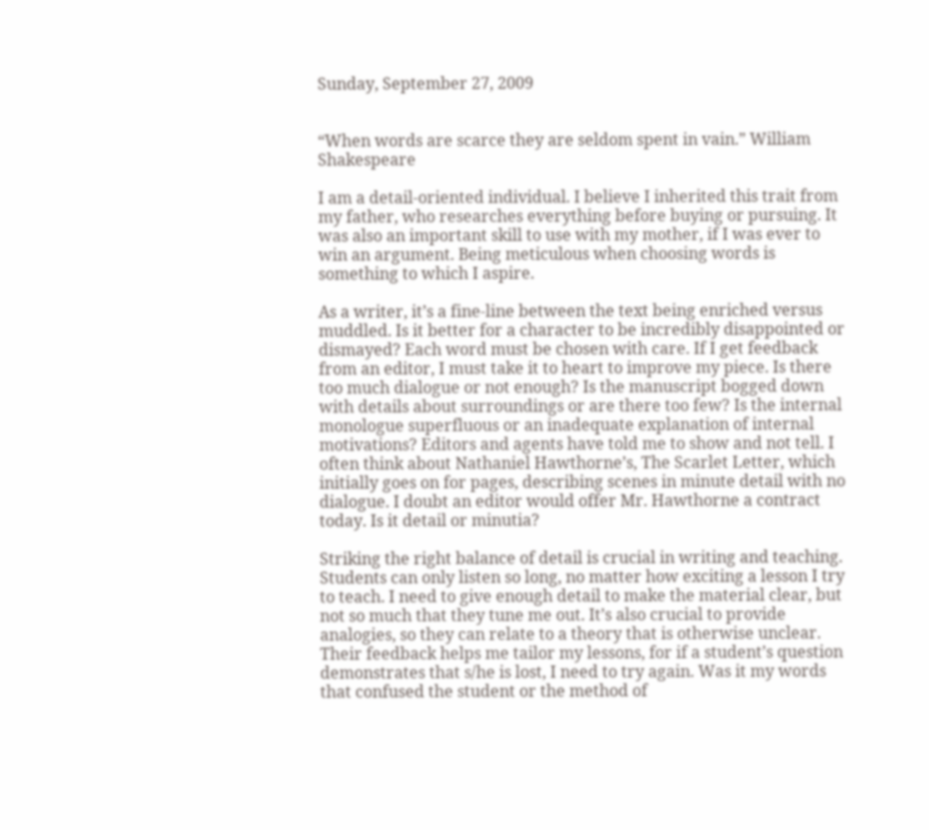Sunday, September 27, 2009


“When words are scarce they are seldom spent in vain.” William Shakespeare

I am a detail-oriented individual. I believe I inherited this trait from my father, who researches everything before buying or pursuing. It was also an important skill to use with my mother, if I was ever to win an argument. Being meticulous when choosing words is something to which I aspire.

As a writer, it’s a fine-line between the text being enriched versus muddled. Is it better for a character to be incredibly disappointed or dismayed? Each word must be chosen with care. If I get feedback from an editor, I must take it to heart to improve my piece. Is there too much dialogue or not enough? Is the manuscript bogged down with details about surroundings or are there too few? Is the internal monologue superfluous or an inadequate explanation of internal motivations? Editors and agents have told me to show and not tell. I often think about Nathaniel Hawthorne’s, The Scarlet Letter, which initially goes on for pages, describing scenes in minute detail with no dialogue. I doubt an editor would offer Mr. Hawthorne a contract today. Is it detail or minutia?

Striking the right balance of detail is crucial in writing and teaching. Students can only listen so long, no matter how exciting a lesson I try to teach. I need to give enough detail to make the material clear, but not so much that they tune me out. It’s also crucial to provide analogies, so they can relate to a theory that is otherwise unclear. Their feedback helps me tailor my lessons, for if a student’s question demonstrates that s/he is lost, I need to try again. Was it my words that confused the student or the method of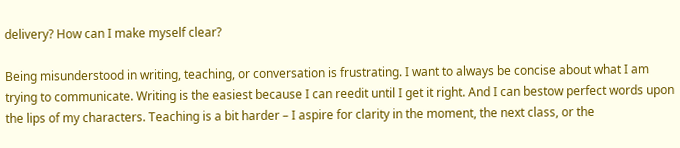delivery? How can I make myself clear?

Being misunderstood in writing, teaching, or conversation is frustrating. I want to always be concise about what I am trying to communicate. Writing is the easiest because I can reedit until I get it right. And I can bestow perfect words upon the lips of my characters. Teaching is a bit harder – I aspire for clarity in the moment, the next class, or the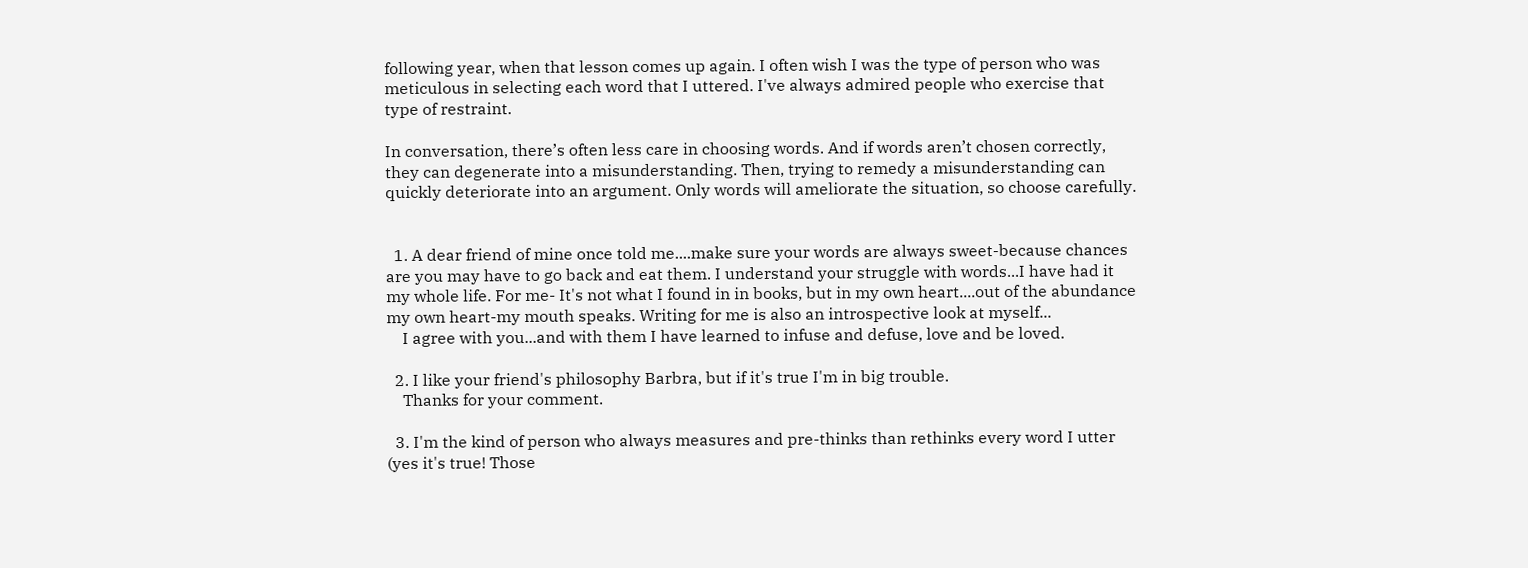following year, when that lesson comes up again. I often wish I was the type of person who was meticulous in selecting each word that I uttered. I've always admired people who exercise that type of restraint.

In conversation, there’s often less care in choosing words. And if words aren’t chosen correctly, they can degenerate into a misunderstanding. Then, trying to remedy a misunderstanding can quickly deteriorate into an argument. Only words will ameliorate the situation, so choose carefully.


  1. A dear friend of mine once told me....make sure your words are always sweet-because chances are you may have to go back and eat them. I understand your struggle with words...I have had it my whole life. For me- It's not what I found in in books, but in my own heart....out of the abundance my own heart-my mouth speaks. Writing for me is also an introspective look at myself...
    I agree with you...and with them I have learned to infuse and defuse, love and be loved.

  2. I like your friend's philosophy Barbra, but if it's true I'm in big trouble.
    Thanks for your comment.

  3. I'm the kind of person who always measures and pre-thinks than rethinks every word I utter (yes it's true! Those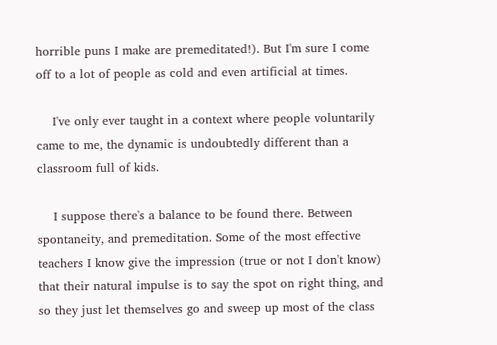horrible puns I make are premeditated!). But I'm sure I come off to a lot of people as cold and even artificial at times.

    I've only ever taught in a context where people voluntarily came to me, the dynamic is undoubtedly different than a classroom full of kids.

    I suppose there's a balance to be found there. Between spontaneity, and premeditation. Some of the most effective teachers I know give the impression (true or not I don't know) that their natural impulse is to say the spot on right thing, and so they just let themselves go and sweep up most of the class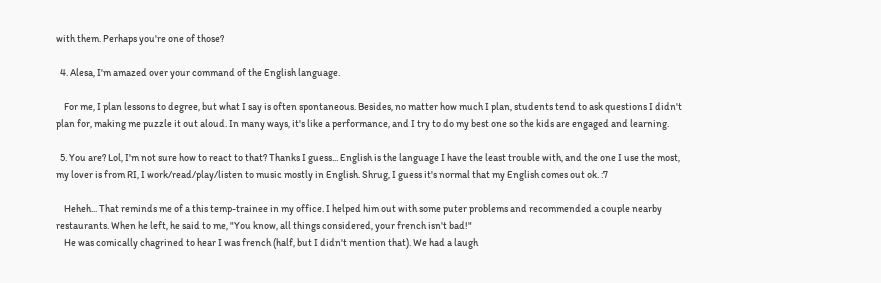with them. Perhaps you're one of those?

  4. Alesa, I'm amazed over your command of the English language.

    For me, I plan lessons to degree, but what I say is often spontaneous. Besides, no matter how much I plan, students tend to ask questions I didn't plan for, making me puzzle it out aloud. In many ways, it's like a performance, and I try to do my best one so the kids are engaged and learning.

  5. You are? Lol, I'm not sure how to react to that? Thanks I guess... English is the language I have the least trouble with, and the one I use the most, my lover is from RI, I work/read/play/listen to music mostly in English. Shrug, I guess it's normal that my English comes out ok. :7

    Heheh... That reminds me of a this temp-trainee in my office. I helped him out with some puter problems and recommended a couple nearby restaurants. When he left, he said to me, "You know, all things considered, your french isn't bad!"
    He was comically chagrined to hear I was french (half, but I didn't mention that). We had a laugh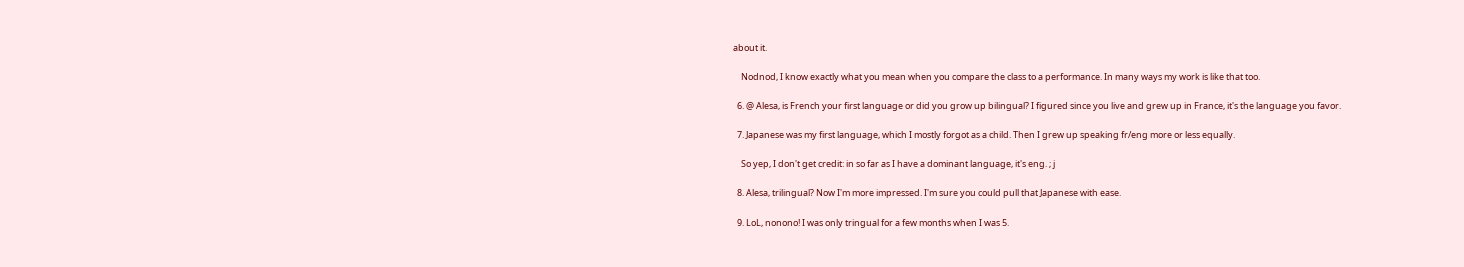about it.

    Nodnod, I know exactly what you mean when you compare the class to a performance. In many ways my work is like that too.

  6. @ Alesa, is French your first language or did you grow up bilingual? I figured since you live and grew up in France, it's the language you favor.

  7. Japanese was my first language, which I mostly forgot as a child. Then I grew up speaking fr/eng more or less equally.

    So yep, I don't get credit: in so far as I have a dominant language, it's eng. ; j

  8. Alesa, trilingual? Now I'm more impressed. I'm sure you could pull that Japanese with ease.

  9. LoL, nonono! I was only tringual for a few months when I was 5.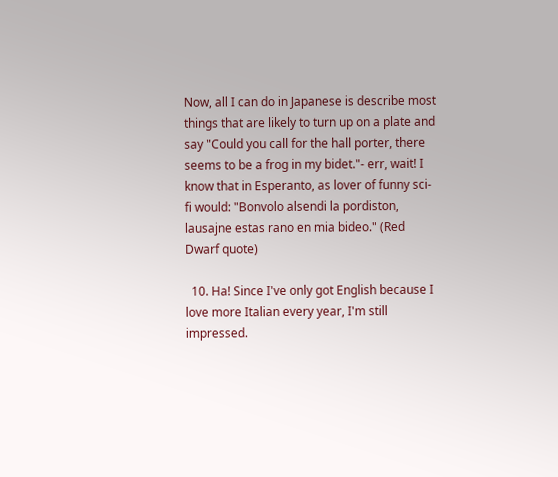Now, all I can do in Japanese is describe most things that are likely to turn up on a plate and say "Could you call for the hall porter, there seems to be a frog in my bidet."- err, wait! I know that in Esperanto, as lover of funny sci-fi would: "Bonvolo alsendi la pordiston, lausajne estas rano en mia bideo." (Red Dwarf quote)

  10. Ha! Since I've only got English because I love more Italian every year, I'm still impressed.